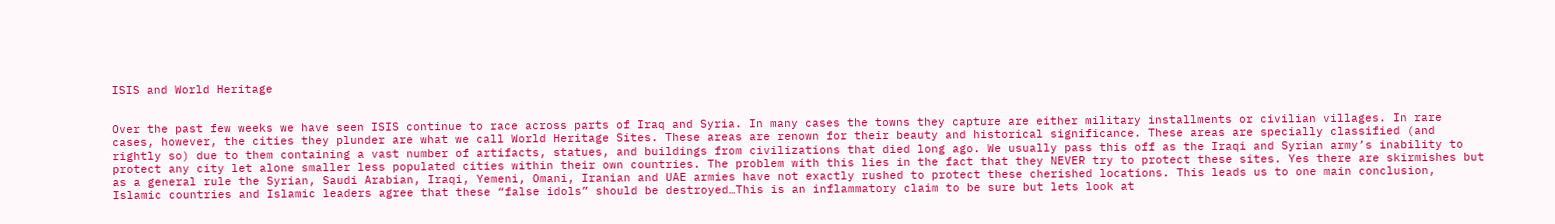ISIS and World Heritage


Over the past few weeks we have seen ISIS continue to race across parts of Iraq and Syria. In many cases the towns they capture are either military installments or civilian villages. In rare cases, however, the cities they plunder are what we call World Heritage Sites. These areas are renown for their beauty and historical significance. These areas are specially classified (and rightly so) due to them containing a vast number of artifacts, statues, and buildings from civilizations that died long ago. We usually pass this off as the Iraqi and Syrian army’s inability to protect any city let alone smaller less populated cities within their own countries. The problem with this lies in the fact that they NEVER try to protect these sites. Yes there are skirmishes but as a general rule the Syrian, Saudi Arabian, Iraqi, Yemeni, Omani, Iranian and UAE armies have not exactly rushed to protect these cherished locations. This leads us to one main conclusion, Islamic countries and Islamic leaders agree that these “false idols” should be destroyed…This is an inflammatory claim to be sure but lets look at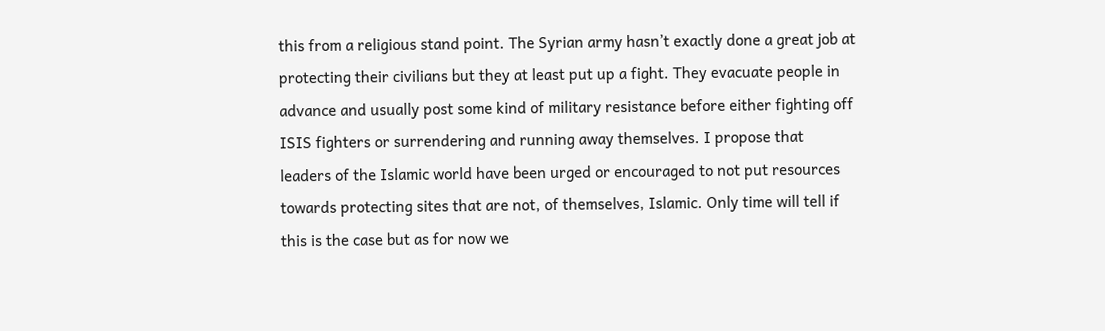this from a religious stand point. The Syrian army hasn’t exactly done a great job at protecting their civilians but they at least put up a fight. They evacuate people in advance and usually post some kind of military resistance before either fighting off ISIS fighters or surrendering and running away themselves. I propose that leaders of the Islamic world have been urged or encouraged to not put resources towards protecting sites that are not, of themselves, Islamic. Only time will tell if this is the case but as for now we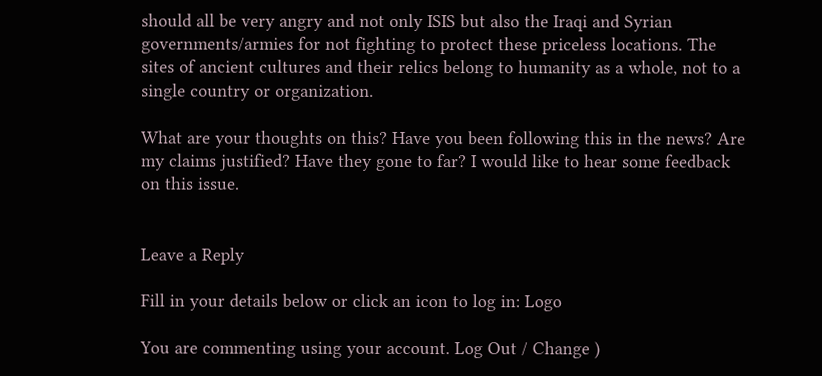should all be very angry and not only ISIS but also the Iraqi and Syrian governments/armies for not fighting to protect these priceless locations. The sites of ancient cultures and their relics belong to humanity as a whole, not to a single country or organization.

What are your thoughts on this? Have you been following this in the news? Are my claims justified? Have they gone to far? I would like to hear some feedback on this issue.


Leave a Reply

Fill in your details below or click an icon to log in: Logo

You are commenting using your account. Log Out / Change )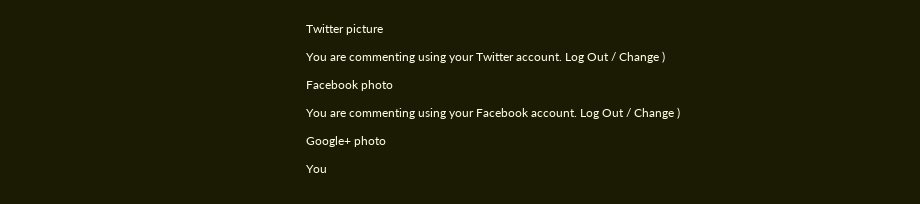Twitter picture

You are commenting using your Twitter account. Log Out / Change )

Facebook photo

You are commenting using your Facebook account. Log Out / Change )

Google+ photo

You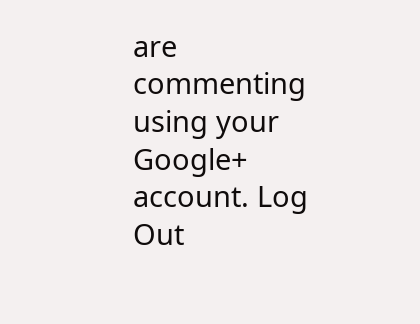are commenting using your Google+ account. Log Out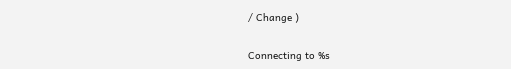/ Change )

Connecting to %s